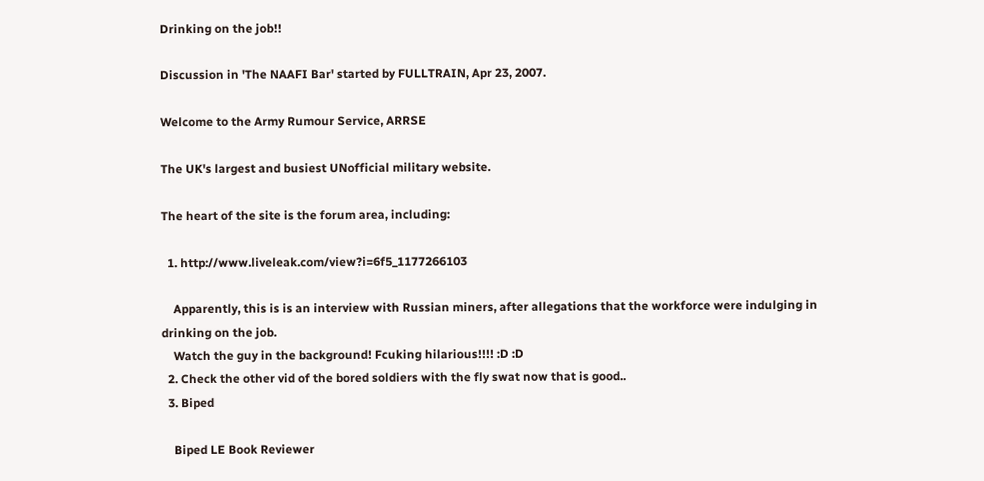Drinking on the job!!

Discussion in 'The NAAFI Bar' started by FULLTRAIN, Apr 23, 2007.

Welcome to the Army Rumour Service, ARRSE

The UK's largest and busiest UNofficial military website.

The heart of the site is the forum area, including:

  1. http://www.liveleak.com/view?i=6f5_1177266103

    Apparently, this is is an interview with Russian miners, after allegations that the workforce were indulging in drinking on the job.
    Watch the guy in the background! Fcuking hilarious!!!! :D :D
  2. Check the other vid of the bored soldiers with the fly swat now that is good..
  3. Biped

    Biped LE Book Reviewer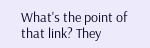What's the point of that link? They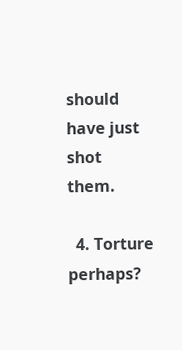should have just shot them.

  4. Torture perhaps?